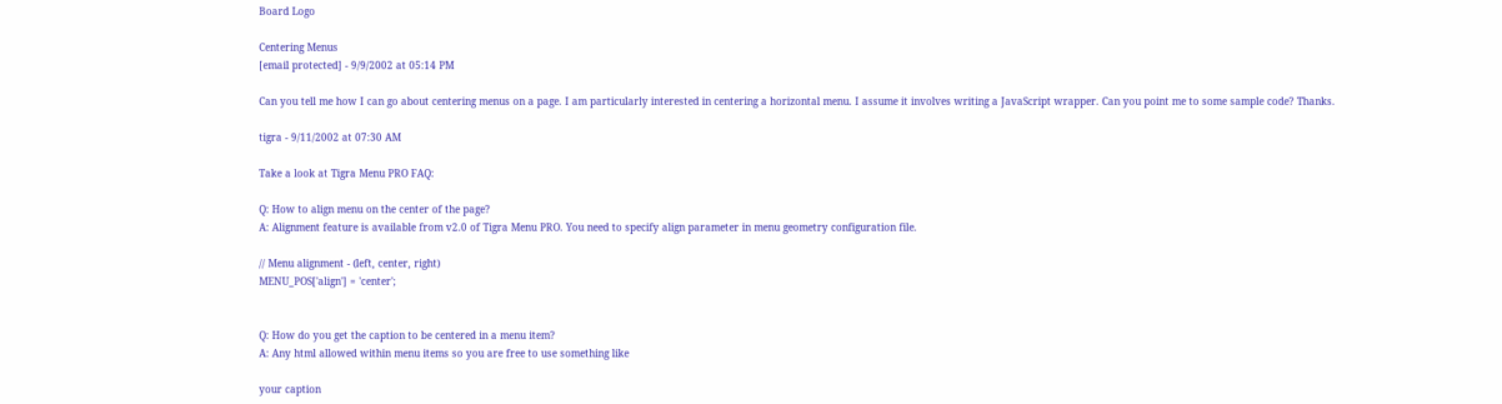Board Logo

Centering Menus
[email protected] - 9/9/2002 at 05:14 PM

Can you tell me how I can go about centering menus on a page. I am particularly interested in centering a horizontal menu. I assume it involves writing a JavaScript wrapper. Can you point me to some sample code? Thanks.

tigra - 9/11/2002 at 07:30 AM

Take a look at Tigra Menu PRO FAQ:

Q: How to align menu on the center of the page?
A: Alignment feature is available from v2.0 of Tigra Menu PRO. You need to specify align parameter in menu geometry configuration file.

// Menu alignment - (left, center, right)
MENU_POS['align'] = 'center';


Q: How do you get the caption to be centered in a menu item?
A: Any html allowed within menu items so you are free to use something like

your caption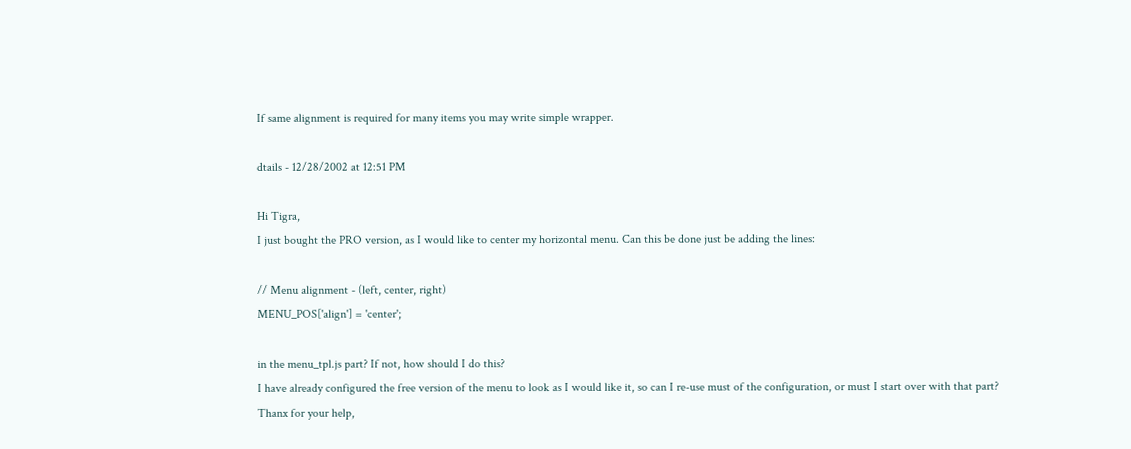If same alignment is required for many items you may write simple wrapper.

dtails - 12/28/2002 at 12:51 PM

Hi Tigra,
I just bought the PRO version, as I would like to center my horizontal menu. Can this be done just be adding the lines:

// Menu alignment - (left, center, right)
MENU_POS['align'] = 'center';

in the menu_tpl.js part? If not, how should I do this?
I have already configured the free version of the menu to look as I would like it, so can I re-use must of the configuration, or must I start over with that part?
Thanx for your help,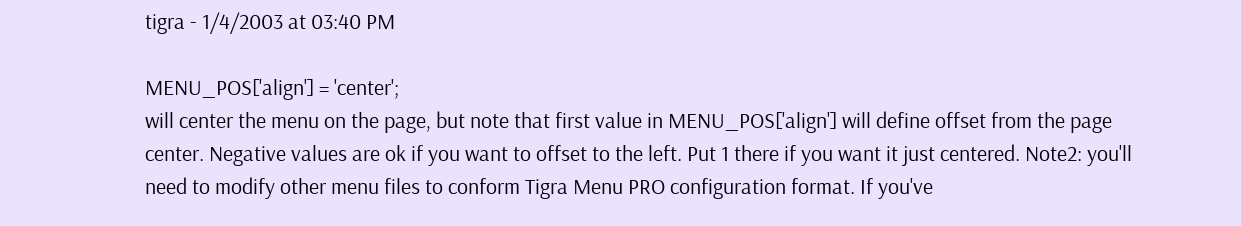tigra - 1/4/2003 at 03:40 PM

MENU_POS['align'] = 'center';
will center the menu on the page, but note that first value in MENU_POS['align'] will define offset from the page center. Negative values are ok if you want to offset to the left. Put 1 there if you want it just centered. Note2: you'll need to modify other menu files to conform Tigra Menu PRO configuration format. If you've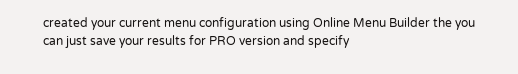created your current menu configuration using Online Menu Builder the you can just save your results for PRO version and specify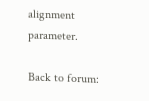alignment parameter.

Back to forum: